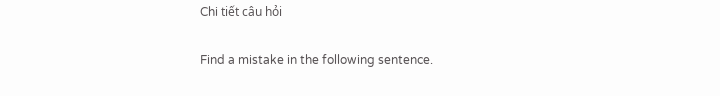Chi tiết câu hỏi

Find a mistake in the following sentence.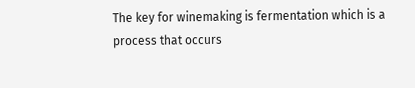The key for winemaking is fermentation which is a process that occurs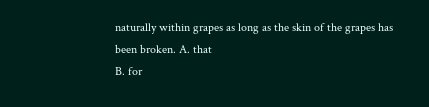naturally within grapes as long as the skin of the grapes has been broken. A. that
B. for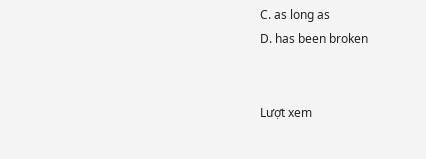C. as long as
D. has been broken


Lượt xem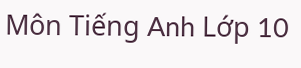Môn Tiếng Anh Lớp 10